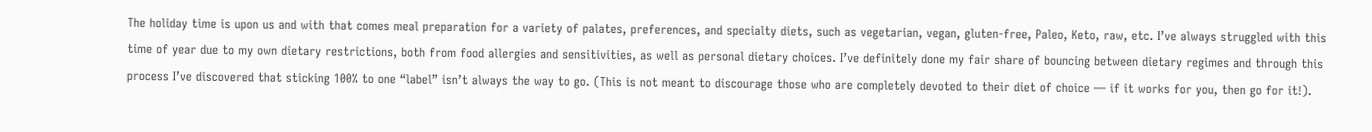The holiday time is upon us and with that comes meal preparation for a variety of palates, preferences, and specialty diets, such as vegetarian, vegan, gluten-free, Paleo, Keto, raw, etc. I’ve always struggled with this time of year due to my own dietary restrictions, both from food allergies and sensitivities, as well as personal dietary choices. I’ve definitely done my fair share of bouncing between dietary regimes and through this process I’ve discovered that sticking 100% to one “label” isn’t always the way to go. (This is not meant to discourage those who are completely devoted to their diet of choice — if it works for you, then go for it!).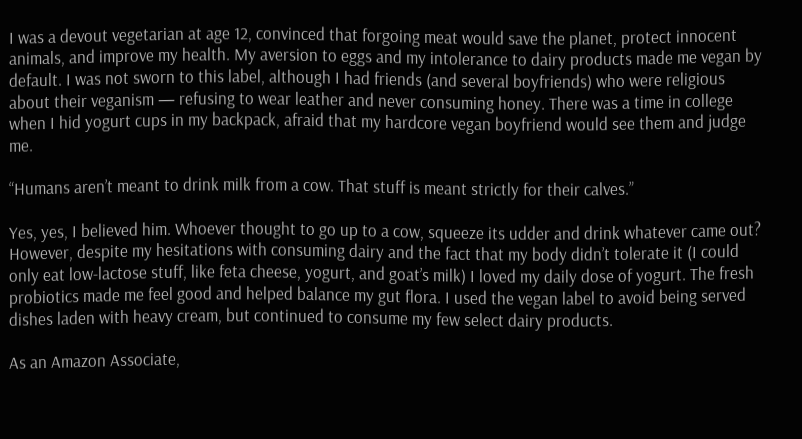I was a devout vegetarian at age 12, convinced that forgoing meat would save the planet, protect innocent animals, and improve my health. My aversion to eggs and my intolerance to dairy products made me vegan by default. I was not sworn to this label, although I had friends (and several boyfriends) who were religious about their veganism — refusing to wear leather and never consuming honey. There was a time in college when I hid yogurt cups in my backpack, afraid that my hardcore vegan boyfriend would see them and judge me.

“Humans aren’t meant to drink milk from a cow. That stuff is meant strictly for their calves.”

Yes, yes, I believed him. Whoever thought to go up to a cow, squeeze its udder and drink whatever came out? However, despite my hesitations with consuming dairy and the fact that my body didn’t tolerate it (I could only eat low-lactose stuff, like feta cheese, yogurt, and goat’s milk) I loved my daily dose of yogurt. The fresh probiotics made me feel good and helped balance my gut flora. I used the vegan label to avoid being served dishes laden with heavy cream, but continued to consume my few select dairy products.

As an Amazon Associate,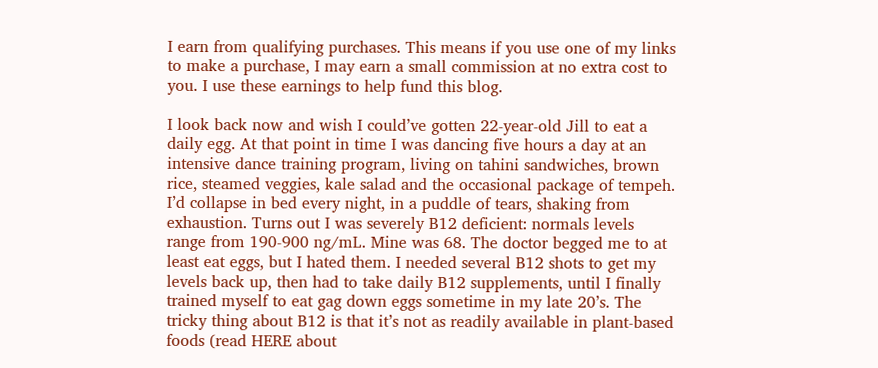I earn from qualifying purchases. This means if you use one of my links to make a purchase, I may earn a small commission at no extra cost to you. I use these earnings to help fund this blog.

I look back now and wish I could’ve gotten 22-year-old Jill to eat a daily egg. At that point in time I was dancing five hours a day at an intensive dance training program, living on tahini sandwiches, brown rice, steamed veggies, kale salad and the occasional package of tempeh. I’d collapse in bed every night, in a puddle of tears, shaking from exhaustion. Turns out I was severely B12 deficient: normals levels range from 190-900 ng/mL. Mine was 68. The doctor begged me to at least eat eggs, but I hated them. I needed several B12 shots to get my levels back up, then had to take daily B12 supplements, until I finally trained myself to eat gag down eggs sometime in my late 20’s. The tricky thing about B12 is that it’s not as readily available in plant-based foods (read HERE about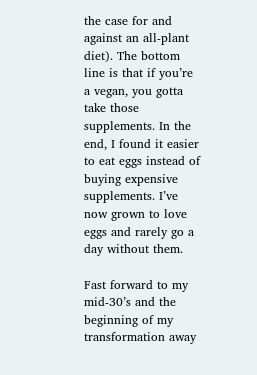the case for and against an all-plant diet). The bottom line is that if you’re a vegan, you gotta take those supplements. In the end, I found it easier to eat eggs instead of buying expensive supplements. I’ve now grown to love eggs and rarely go a day without them.

Fast forward to my mid-30’s and the beginning of my transformation away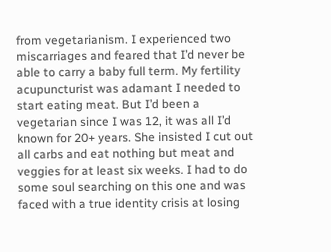from vegetarianism. I experienced two miscarriages and feared that I’d never be able to carry a baby full term. My fertility acupuncturist was adamant I needed to start eating meat. But I’d been a vegetarian since I was 12, it was all I’d known for 20+ years. She insisted I cut out all carbs and eat nothing but meat and veggies for at least six weeks. I had to do some soul searching on this one and was faced with a true identity crisis at losing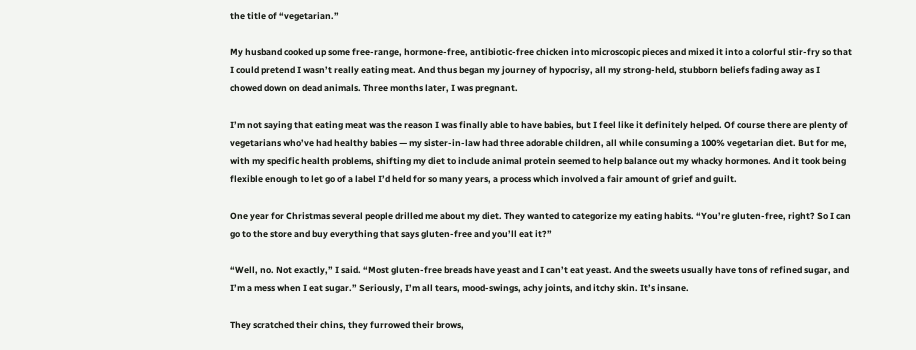the title of “vegetarian.”

My husband cooked up some free-range, hormone-free, antibiotic-free chicken into microscopic pieces and mixed it into a colorful stir-fry so that I could pretend I wasn’t really eating meat. And thus began my journey of hypocrisy, all my strong-held, stubborn beliefs fading away as I chowed down on dead animals. Three months later, I was pregnant.

I’m not saying that eating meat was the reason I was finally able to have babies, but I feel like it definitely helped. Of course there are plenty of vegetarians who’ve had healthy babies — my sister-in-law had three adorable children, all while consuming a 100% vegetarian diet. But for me, with my specific health problems, shifting my diet to include animal protein seemed to help balance out my whacky hormones. And it took being flexible enough to let go of a label I’d held for so many years, a process which involved a fair amount of grief and guilt.

One year for Christmas several people drilled me about my diet. They wanted to categorize my eating habits. “You’re gluten-free, right? So I can go to the store and buy everything that says gluten-free and you’ll eat it?”

“Well, no. Not exactly,” I said. “Most gluten-free breads have yeast and I can’t eat yeast. And the sweets usually have tons of refined sugar, and I’m a mess when I eat sugar.” Seriously, I’m all tears, mood-swings, achy joints, and itchy skin. It’s insane.

They scratched their chins, they furrowed their brows,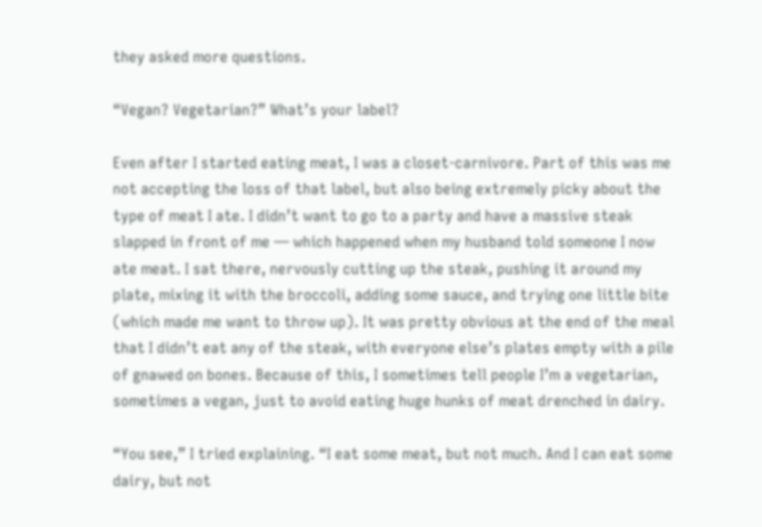they asked more questions.

“Vegan? Vegetarian?” What’s your label?

Even after I started eating meat, I was a closet-carnivore. Part of this was me not accepting the loss of that label, but also being extremely picky about the type of meat I ate. I didn’t want to go to a party and have a massive steak slapped in front of me — which happened when my husband told someone I now ate meat. I sat there, nervously cutting up the steak, pushing it around my plate, mixing it with the broccoli, adding some sauce, and trying one little bite (which made me want to throw up). It was pretty obvious at the end of the meal that I didn’t eat any of the steak, with everyone else’s plates empty with a pile of gnawed on bones. Because of this, I sometimes tell people I’m a vegetarian, sometimes a vegan, just to avoid eating huge hunks of meat drenched in dairy.

“You see,” I tried explaining. “I eat some meat, but not much. And I can eat some dairy, but not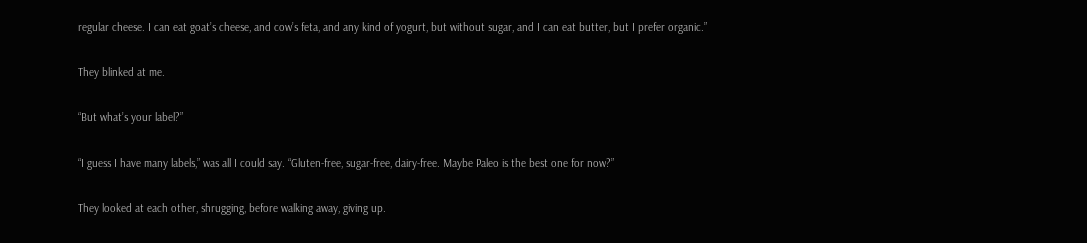regular cheese. I can eat goat’s cheese, and cow’s feta, and any kind of yogurt, but without sugar, and I can eat butter, but I prefer organic.”

They blinked at me.

“But what’s your label?”

“I guess I have many labels,” was all I could say. “Gluten-free, sugar-free, dairy-free. Maybe Paleo is the best one for now?”

They looked at each other, shrugging, before walking away, giving up.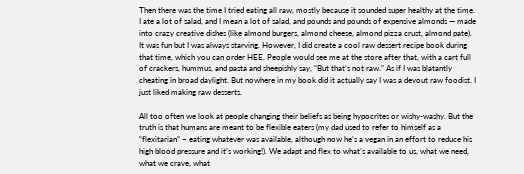Then there was the time I tried eating all raw, mostly because it sounded super healthy at the time. I ate a lot of salad, and I mean a lot of salad, and pounds and pounds of expensive almonds — made into crazy creative dishes (like almond burgers, almond cheese, almond pizza crust, almond pate). It was fun but I was always starving. However, I did create a cool raw dessert recipe book during that time, which you can order HEE. People would see me at the store after that, with a cart full of crackers, hummus, and pasta and sheepishly say, “But that’s not raw.” As if I was blatantly cheating in broad daylight. But nowhere in my book did it actually say I was a devout raw foodist. I just liked making raw desserts.

All too often we look at people changing their beliefs as being hypocrites or wishy-washy. But the truth is that humans are meant to be flexible eaters (my dad used to refer to himself as a “flexitarian” – eating whatever was available, although now he’s a vegan in an effort to reduce his high blood pressure and it’s working!). We adapt and flex to what’s available to us, what we need, what we crave, what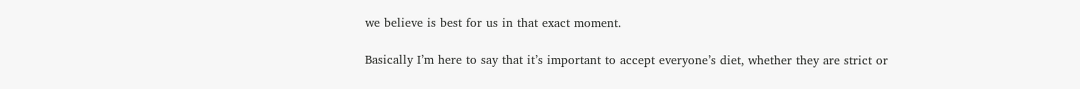we believe is best for us in that exact moment.

Basically I’m here to say that it’s important to accept everyone’s diet, whether they are strict or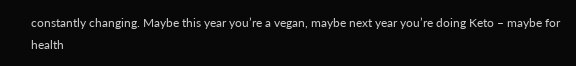constantly changing. Maybe this year you’re a vegan, maybe next year you’re doing Keto – maybe for health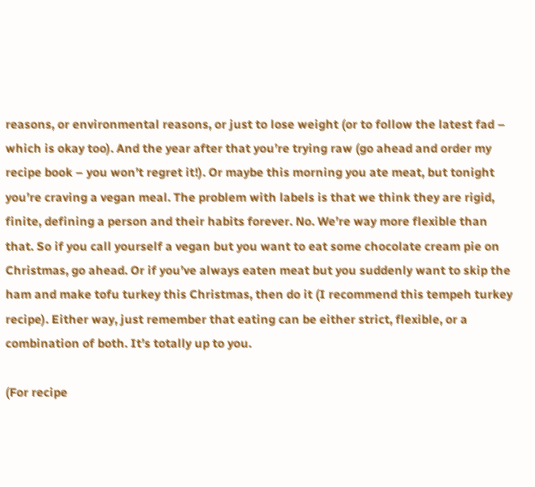reasons, or environmental reasons, or just to lose weight (or to follow the latest fad – which is okay too). And the year after that you’re trying raw (go ahead and order my recipe book – you won’t regret it!). Or maybe this morning you ate meat, but tonight you’re craving a vegan meal. The problem with labels is that we think they are rigid, finite, defining a person and their habits forever. No. We’re way more flexible than that. So if you call yourself a vegan but you want to eat some chocolate cream pie on Christmas, go ahead. Or if you’ve always eaten meat but you suddenly want to skip the ham and make tofu turkey this Christmas, then do it (I recommend this tempeh turkey recipe). Either way, just remember that eating can be either strict, flexible, or a combination of both. It’s totally up to you.

(For recipe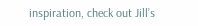inspiration, check out Jill’s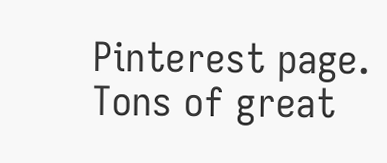Pinterest page. Tons of great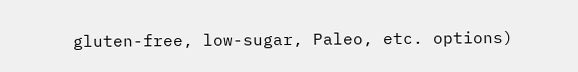gluten-free, low-sugar, Paleo, etc. options)